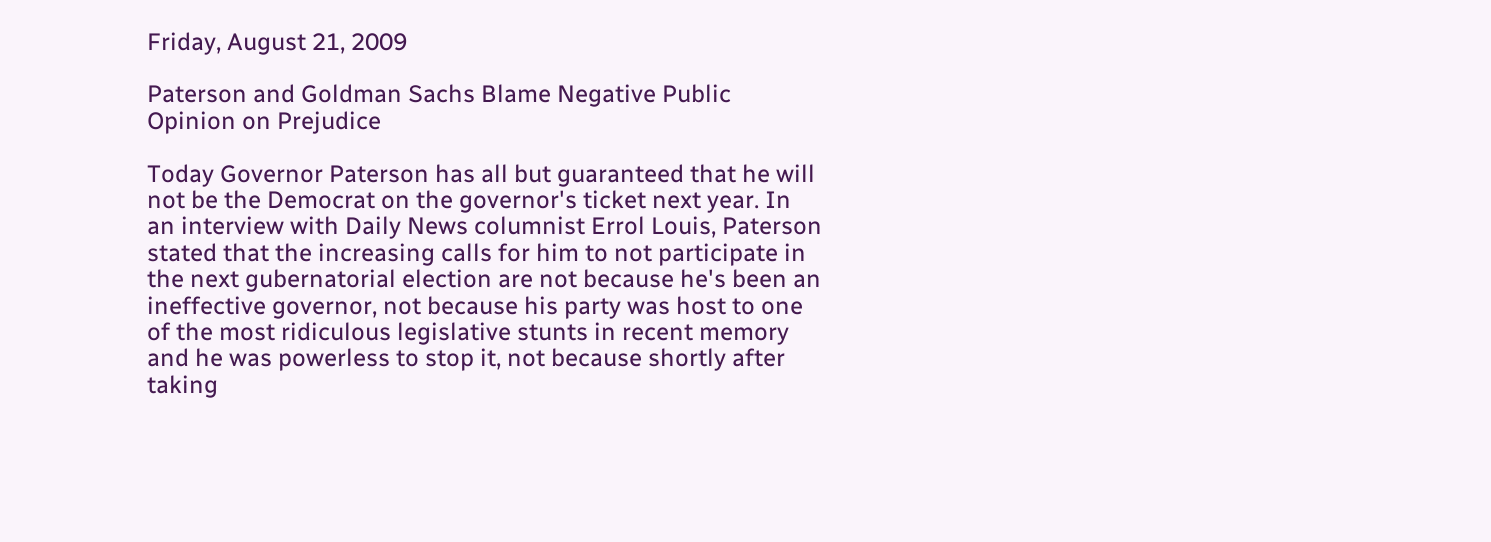Friday, August 21, 2009

Paterson and Goldman Sachs Blame Negative Public Opinion on Prejudice

Today Governor Paterson has all but guaranteed that he will not be the Democrat on the governor's ticket next year. In an interview with Daily News columnist Errol Louis, Paterson stated that the increasing calls for him to not participate in the next gubernatorial election are not because he's been an ineffective governor, not because his party was host to one of the most ridiculous legislative stunts in recent memory and he was powerless to stop it, not because shortly after taking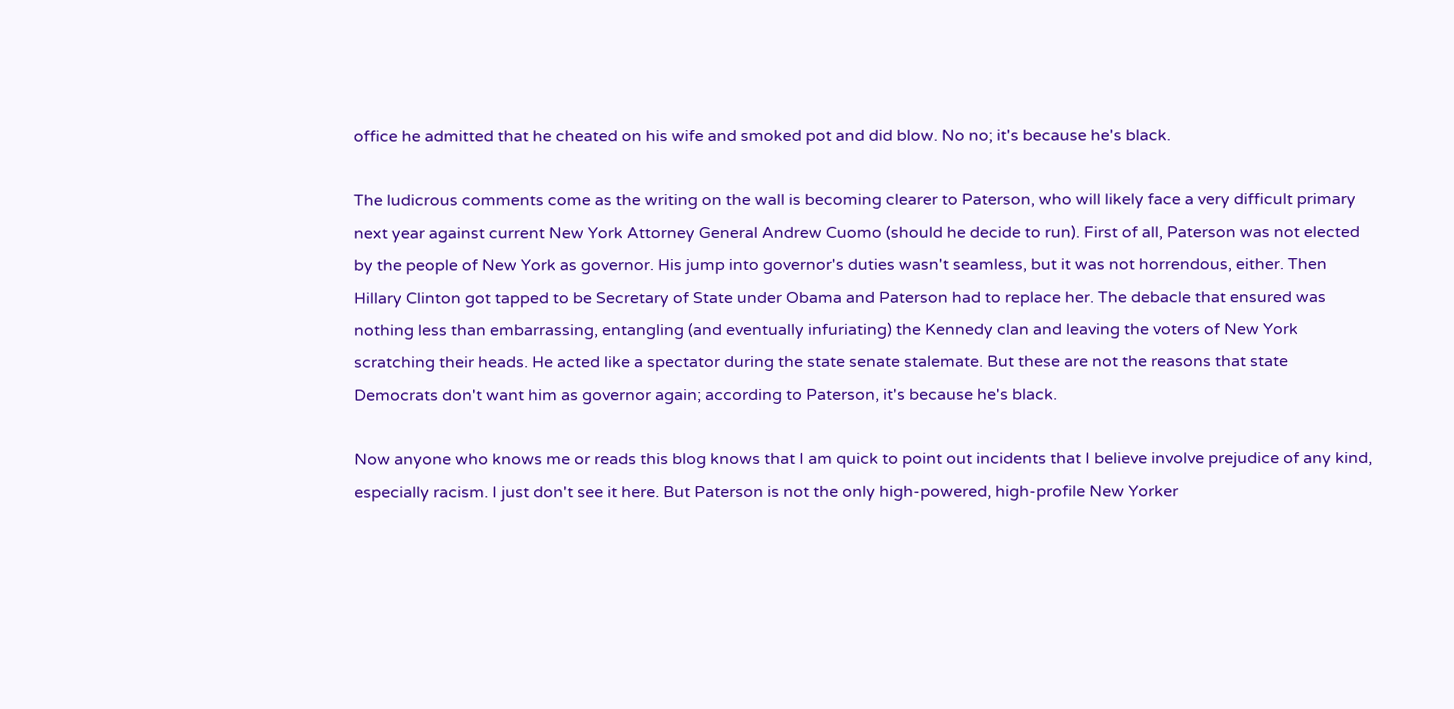office he admitted that he cheated on his wife and smoked pot and did blow. No no; it's because he's black.

The ludicrous comments come as the writing on the wall is becoming clearer to Paterson, who will likely face a very difficult primary next year against current New York Attorney General Andrew Cuomo (should he decide to run). First of all, Paterson was not elected by the people of New York as governor. His jump into governor's duties wasn't seamless, but it was not horrendous, either. Then Hillary Clinton got tapped to be Secretary of State under Obama and Paterson had to replace her. The debacle that ensured was nothing less than embarrassing, entangling (and eventually infuriating) the Kennedy clan and leaving the voters of New York scratching their heads. He acted like a spectator during the state senate stalemate. But these are not the reasons that state Democrats don't want him as governor again; according to Paterson, it's because he's black.

Now anyone who knows me or reads this blog knows that I am quick to point out incidents that I believe involve prejudice of any kind, especially racism. I just don't see it here. But Paterson is not the only high-powered, high-profile New Yorker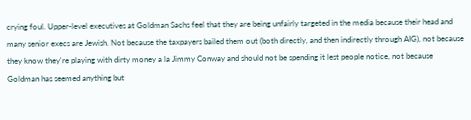crying foul. Upper-level executives at Goldman Sachs feel that they are being unfairly targeted in the media because their head and many senior execs are Jewish. Not because the taxpayers bailed them out (both directly, and then indirectly through AIG), not because they know they're playing with dirty money a la Jimmy Conway and should not be spending it lest people notice, not because Goldman has seemed anything but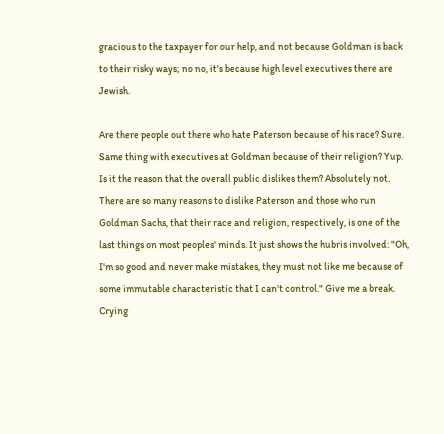gracious to the taxpayer for our help, and not because Goldman is back to their risky ways; no no, it's because high level executives there are Jewish.

Are there people out there who hate Paterson because of his race? Sure. Same thing with executives at Goldman because of their religion? Yup. Is it the reason that the overall public dislikes them? Absolutely not. There are so many reasons to dislike Paterson and those who run Goldman Sachs, that their race and religion, respectively, is one of the last things on most peoples' minds. It just shows the hubris involved: "Oh, I'm so good and never make mistakes, they must not like me because of some immutable characteristic that I can't control." Give me a break. Crying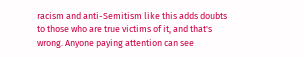racism and anti-Semitism like this adds doubts to those who are true victims of it, and that's wrong. Anyone paying attention can see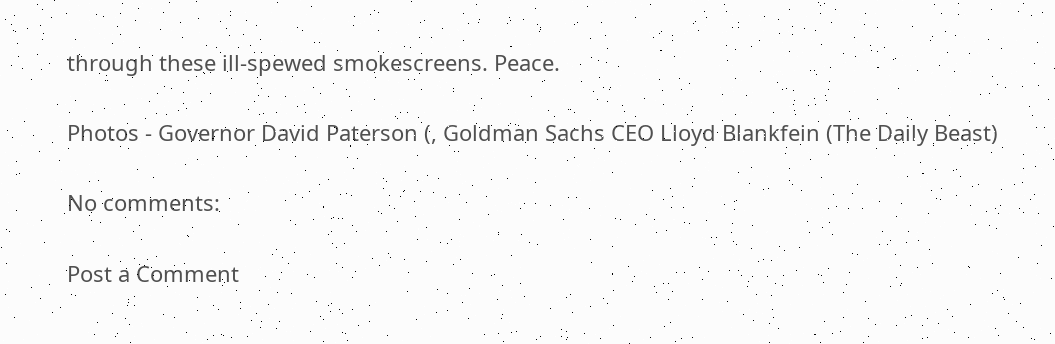through these ill-spewed smokescreens. Peace.

Photos - Governor David Paterson (, Goldman Sachs CEO Lloyd Blankfein (The Daily Beast)

No comments:

Post a Comment